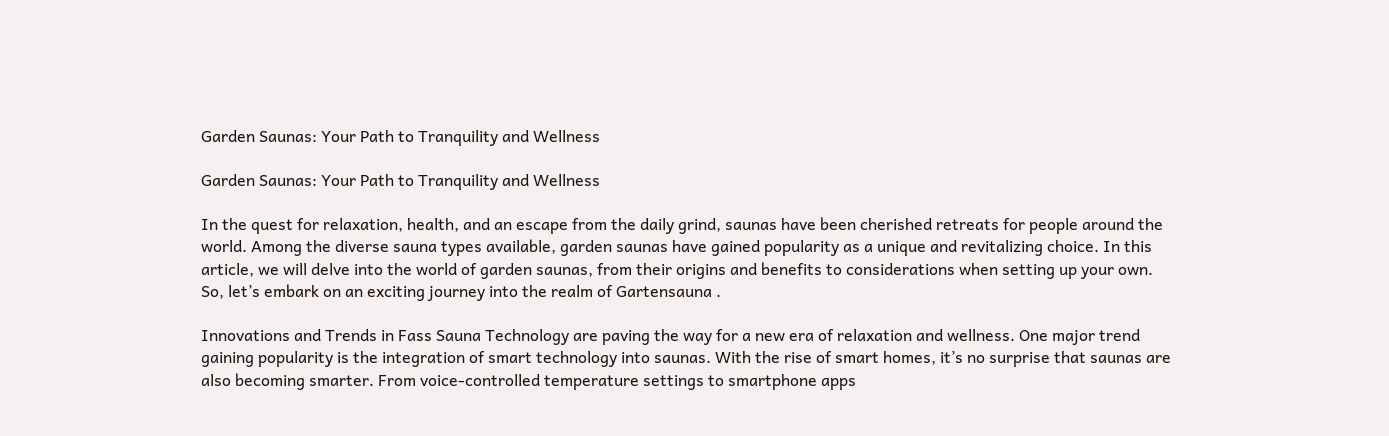Garden Saunas: Your Path to Tranquility and Wellness

Garden Saunas: Your Path to Tranquility and Wellness

In the quest for relaxation, health, and an escape from the daily grind, saunas have been cherished retreats for people around the world. Among the diverse sauna types available, garden saunas have gained popularity as a unique and revitalizing choice. In this article, we will delve into the world of garden saunas, from their origins and benefits to considerations when setting up your own. So, let’s embark on an exciting journey into the realm of Gartensauna .

Innovations and Trends in Fass Sauna Technology are paving the way for a new era of relaxation and wellness. One major trend gaining popularity is the integration of smart technology into saunas. With the rise of smart homes, it’s no surprise that saunas are also becoming smarter. From voice-controlled temperature settings to smartphone apps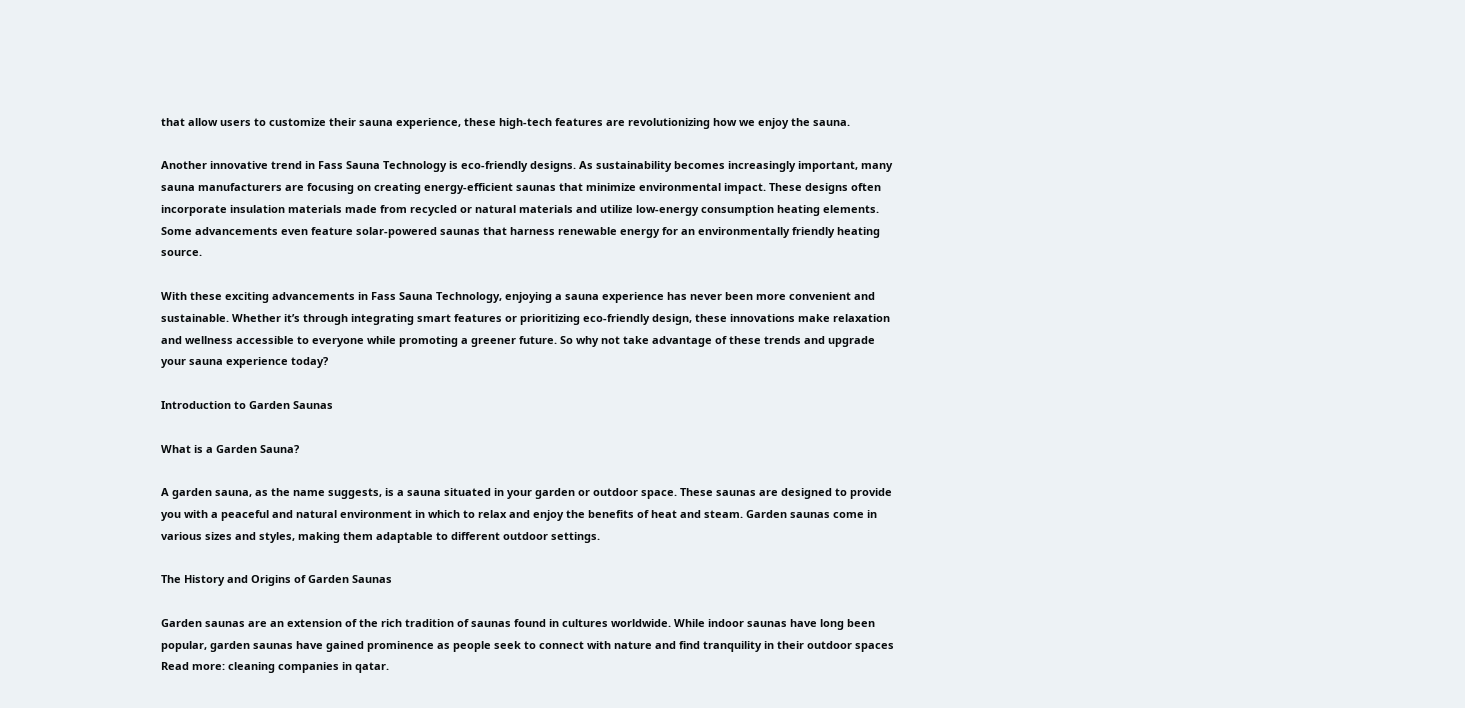that allow users to customize their sauna experience, these high-tech features are revolutionizing how we enjoy the sauna.

Another innovative trend in Fass Sauna Technology is eco-friendly designs. As sustainability becomes increasingly important, many sauna manufacturers are focusing on creating energy-efficient saunas that minimize environmental impact. These designs often incorporate insulation materials made from recycled or natural materials and utilize low-energy consumption heating elements. Some advancements even feature solar-powered saunas that harness renewable energy for an environmentally friendly heating source.

With these exciting advancements in Fass Sauna Technology, enjoying a sauna experience has never been more convenient and sustainable. Whether it’s through integrating smart features or prioritizing eco-friendly design, these innovations make relaxation and wellness accessible to everyone while promoting a greener future. So why not take advantage of these trends and upgrade your sauna experience today?

Introduction to Garden Saunas

What is a Garden Sauna?

A garden sauna, as the name suggests, is a sauna situated in your garden or outdoor space. These saunas are designed to provide you with a peaceful and natural environment in which to relax and enjoy the benefits of heat and steam. Garden saunas come in various sizes and styles, making them adaptable to different outdoor settings.

The History and Origins of Garden Saunas

Garden saunas are an extension of the rich tradition of saunas found in cultures worldwide. While indoor saunas have long been popular, garden saunas have gained prominence as people seek to connect with nature and find tranquility in their outdoor spaces Read more: cleaning companies in qatar.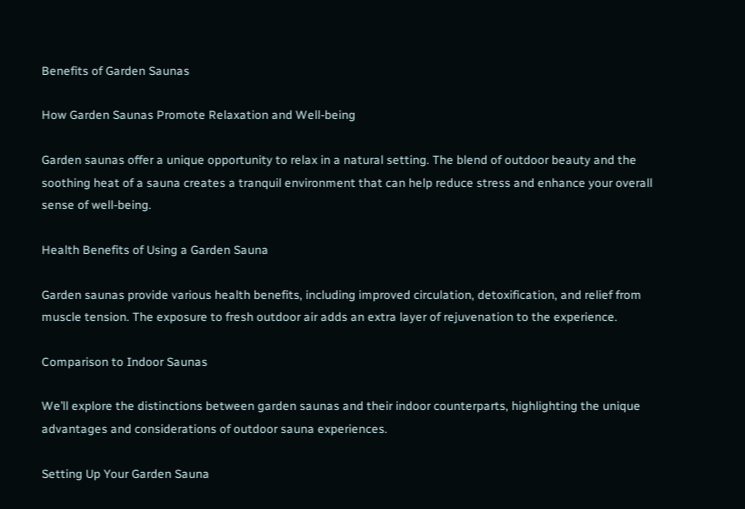Benefits of Garden Saunas

How Garden Saunas Promote Relaxation and Well-being

Garden saunas offer a unique opportunity to relax in a natural setting. The blend of outdoor beauty and the soothing heat of a sauna creates a tranquil environment that can help reduce stress and enhance your overall sense of well-being.

Health Benefits of Using a Garden Sauna

Garden saunas provide various health benefits, including improved circulation, detoxification, and relief from muscle tension. The exposure to fresh outdoor air adds an extra layer of rejuvenation to the experience.

Comparison to Indoor Saunas

We’ll explore the distinctions between garden saunas and their indoor counterparts, highlighting the unique advantages and considerations of outdoor sauna experiences.

Setting Up Your Garden Sauna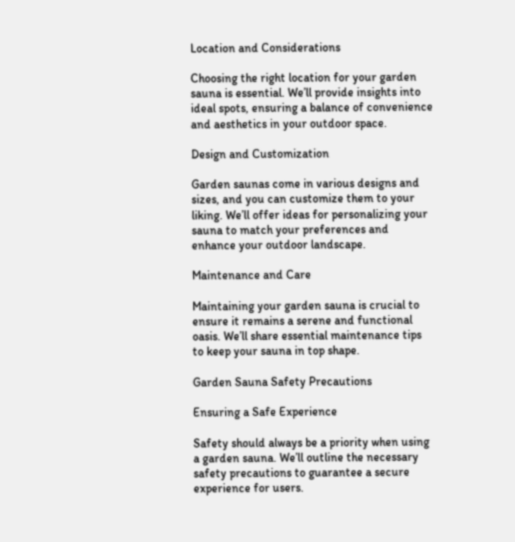Location and Considerations

Choosing the right location for your garden sauna is essential. We’ll provide insights into ideal spots, ensuring a balance of convenience and aesthetics in your outdoor space.

Design and Customization

Garden saunas come in various designs and sizes, and you can customize them to your liking. We’ll offer ideas for personalizing your sauna to match your preferences and enhance your outdoor landscape.

Maintenance and Care

Maintaining your garden sauna is crucial to ensure it remains a serene and functional oasis. We’ll share essential maintenance tips to keep your sauna in top shape.

Garden Sauna Safety Precautions

Ensuring a Safe Experience

Safety should always be a priority when using a garden sauna. We’ll outline the necessary safety precautions to guarantee a secure experience for users.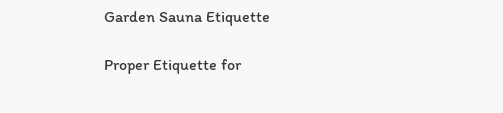Garden Sauna Etiquette

Proper Etiquette for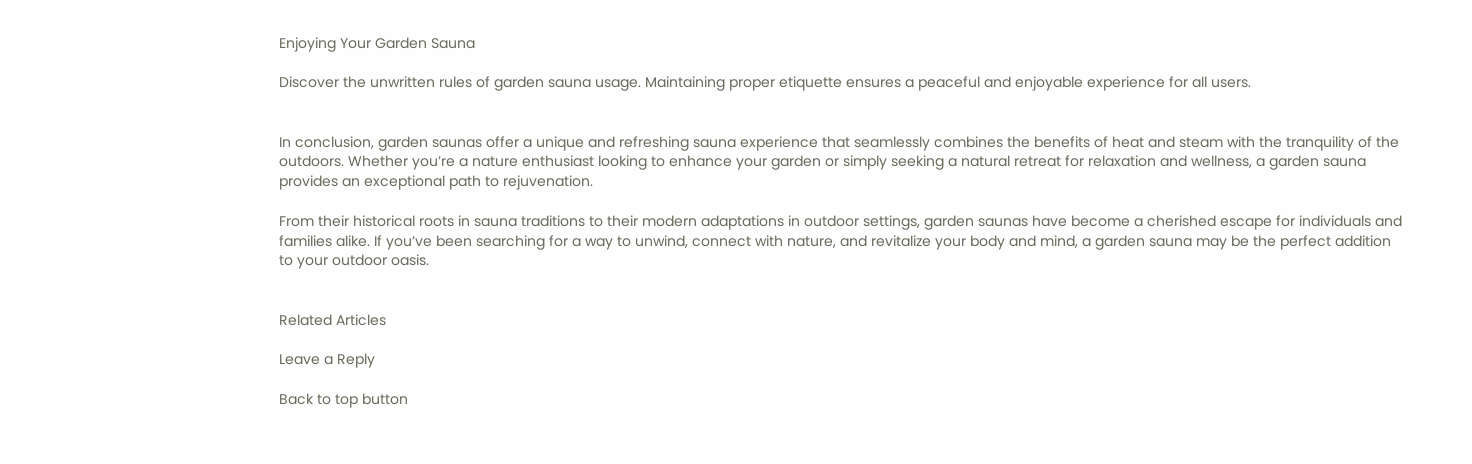Enjoying Your Garden Sauna

Discover the unwritten rules of garden sauna usage. Maintaining proper etiquette ensures a peaceful and enjoyable experience for all users.


In conclusion, garden saunas offer a unique and refreshing sauna experience that seamlessly combines the benefits of heat and steam with the tranquility of the outdoors. Whether you’re a nature enthusiast looking to enhance your garden or simply seeking a natural retreat for relaxation and wellness, a garden sauna provides an exceptional path to rejuvenation.

From their historical roots in sauna traditions to their modern adaptations in outdoor settings, garden saunas have become a cherished escape for individuals and families alike. If you’ve been searching for a way to unwind, connect with nature, and revitalize your body and mind, a garden sauna may be the perfect addition to your outdoor oasis.


Related Articles

Leave a Reply

Back to top button